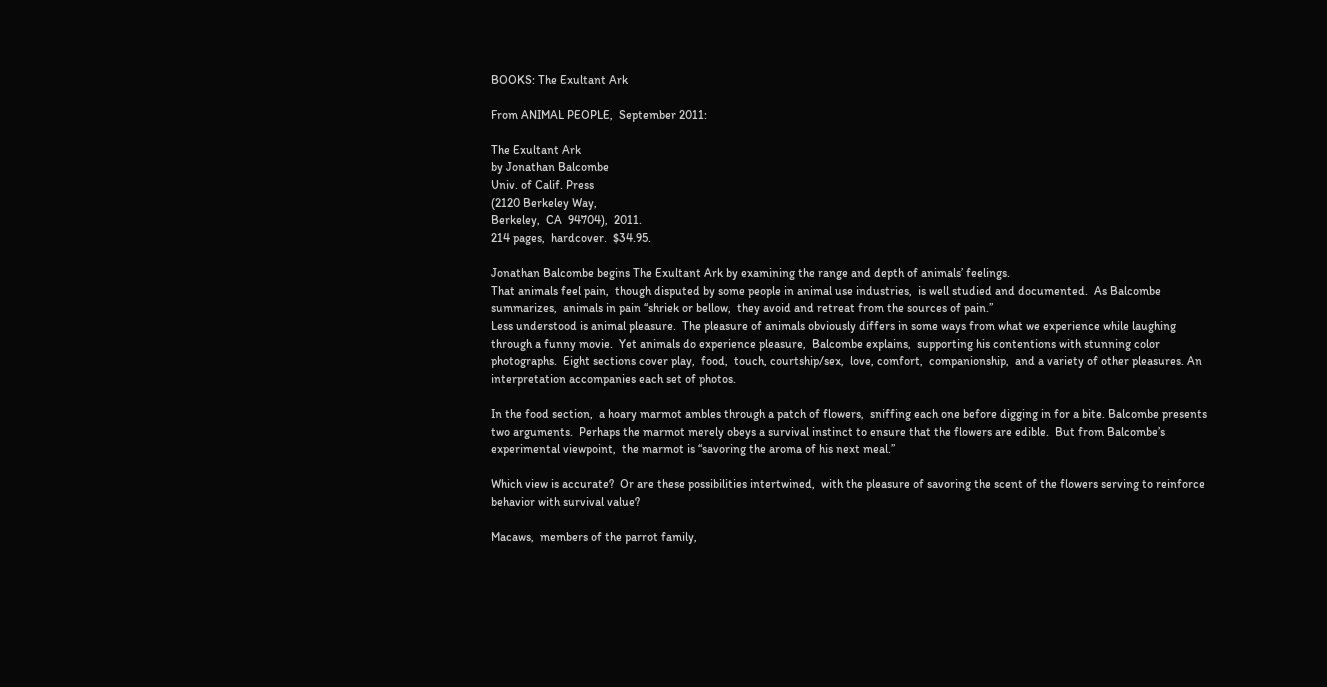BOOKS: The Exultant Ark

From ANIMAL PEOPLE,  September 2011:

The Exultant Ark
by Jonathan Balcombe
Univ. of Calif. Press
(2120 Berkeley Way,
Berkeley,  CA  94704),  2011.
214 pages,  hardcover.  $34.95.

Jonathan Balcombe begins The Exultant Ark by examining the range and depth of animals’ feelings.
That animals feel pain,  though disputed by some people in animal use industries,  is well studied and documented.  As Balcombe summarizes,  animals in pain “shriek or bellow,  they avoid and retreat from the sources of pain.”
Less understood is animal pleasure.  The pleasure of animals obviously differs in some ways from what we experience while laughing through a funny movie.  Yet animals do experience pleasure,  Balcombe explains,  supporting his contentions with stunning color photographs.  Eight sections cover play,  food,  touch, courtship/sex,  love, comfort,  companionship,  and a variety of other pleasures. An interpretation accompanies each set of photos.

In the food section,  a hoary marmot ambles through a patch of flowers,  sniffing each one before digging in for a bite. Balcombe presents two arguments.  Perhaps the marmot merely obeys a survival instinct to ensure that the flowers are edible.  But from Balcombe’s experimental viewpoint,  the marmot is “savoring the aroma of his next meal.”

Which view is accurate?  Or are these possibilities intertwined,  with the pleasure of savoring the scent of the flowers serving to reinforce behavior with survival value?

Macaws,  members of the parrot family,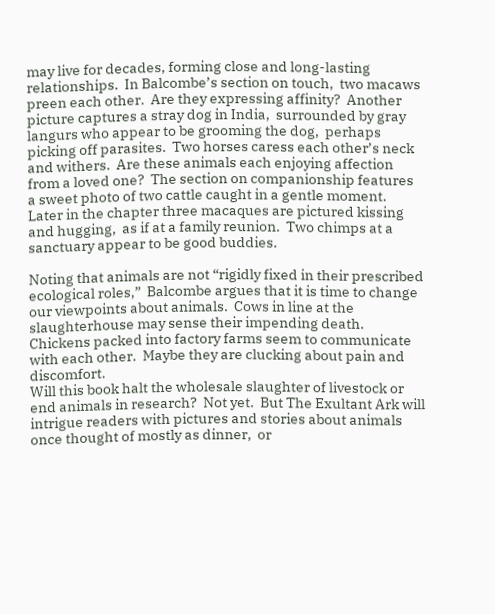may live for decades, forming close and long-lasting relationships.  In Balcombe’s section on touch,  two macaws preen each other.  Are they expressing affinity?  Another picture captures a stray dog in India,  surrounded by gray langurs who appear to be grooming the dog,  perhaps picking off parasites.  Two horses caress each other’s neck and withers.  Are these animals each enjoying affection from a loved one?  The section on companionship features a sweet photo of two cattle caught in a gentle moment.  Later in the chapter three macaques are pictured kissing and hugging,  as if at a family reunion.  Two chimps at a sanctuary appear to be good buddies.

Noting that animals are not “rigidly fixed in their prescribed ecological roles,”  Balcombe argues that it is time to change our viewpoints about animals.  Cows in line at the slaughterhouse may sense their impending death.  Chickens packed into factory farms seem to communicate with each other.  Maybe they are clucking about pain and discomfort.
Will this book halt the wholesale slaughter of livestock or end animals in research?  Not yet.  But The Exultant Ark will intrigue readers with pictures and stories about animals once thought of mostly as dinner,  or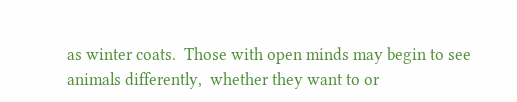as winter coats.  Those with open minds may begin to see animals differently,  whether they want to or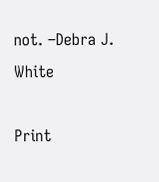not. –Debra J. White

Print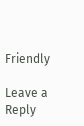Friendly

Leave a Reply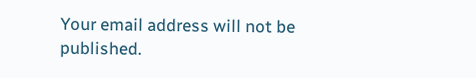Your email address will not be published.